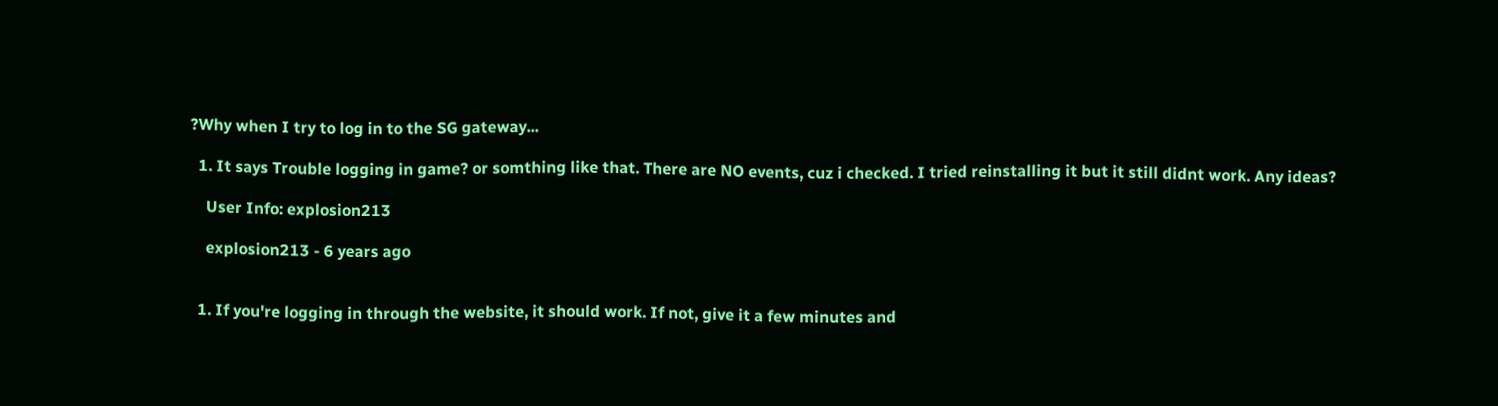?Why when I try to log in to the SG gateway...

  1. It says Trouble logging in game? or somthing like that. There are NO events, cuz i checked. I tried reinstalling it but it still didnt work. Any ideas?

    User Info: explosion213

    explosion213 - 6 years ago


  1. If you're logging in through the website, it should work. If not, give it a few minutes and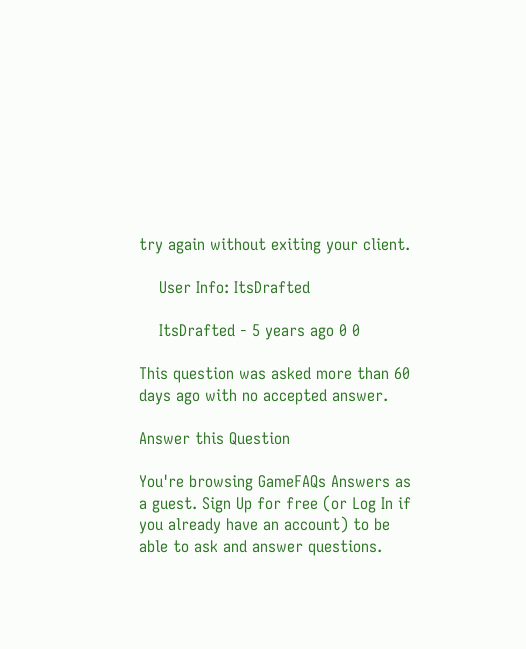try again without exiting your client.

    User Info: ItsDrafted

    ItsDrafted - 5 years ago 0 0

This question was asked more than 60 days ago with no accepted answer.

Answer this Question

You're browsing GameFAQs Answers as a guest. Sign Up for free (or Log In if you already have an account) to be able to ask and answer questions.